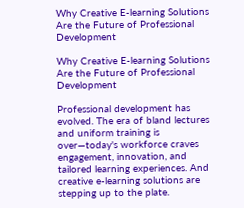Why Creative E-learning Solutions Are the Future of Professional Development

Why Creative E-learning Solutions Are the Future of Professional Development

Professional development has evolved. The era of bland lectures and uniform training is over—today's workforce craves engagement, innovation, and tailored learning experiences. And creative e-learning solutions are stepping up to the plate.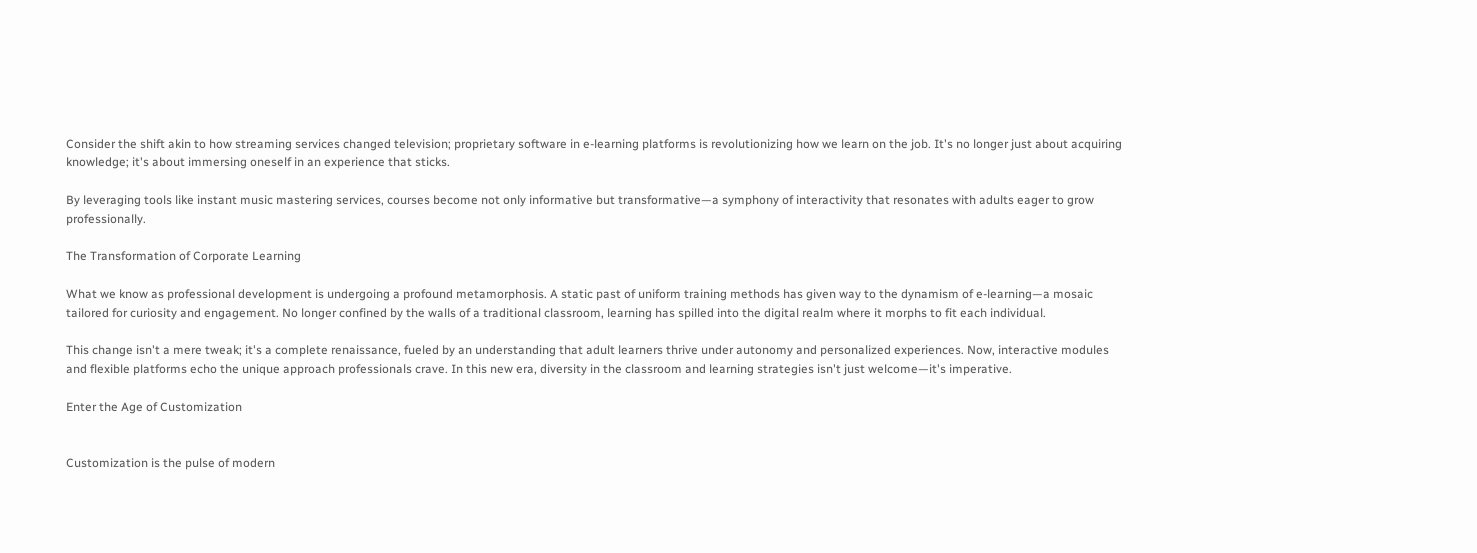Consider the shift akin to how streaming services changed television; proprietary software in e-learning platforms is revolutionizing how we learn on the job. It's no longer just about acquiring knowledge; it's about immersing oneself in an experience that sticks.

By leveraging tools like instant music mastering services, courses become not only informative but transformative—a symphony of interactivity that resonates with adults eager to grow professionally.

The Transformation of Corporate Learning

What we know as professional development is undergoing a profound metamorphosis. A static past of uniform training methods has given way to the dynamism of e-learning—a mosaic tailored for curiosity and engagement. No longer confined by the walls of a traditional classroom, learning has spilled into the digital realm where it morphs to fit each individual.

This change isn't a mere tweak; it's a complete renaissance, fueled by an understanding that adult learners thrive under autonomy and personalized experiences. Now, interactive modules and flexible platforms echo the unique approach professionals crave. In this new era, diversity in the classroom and learning strategies isn't just welcome—it's imperative.

Enter the Age of Customization


Customization is the pulse of modern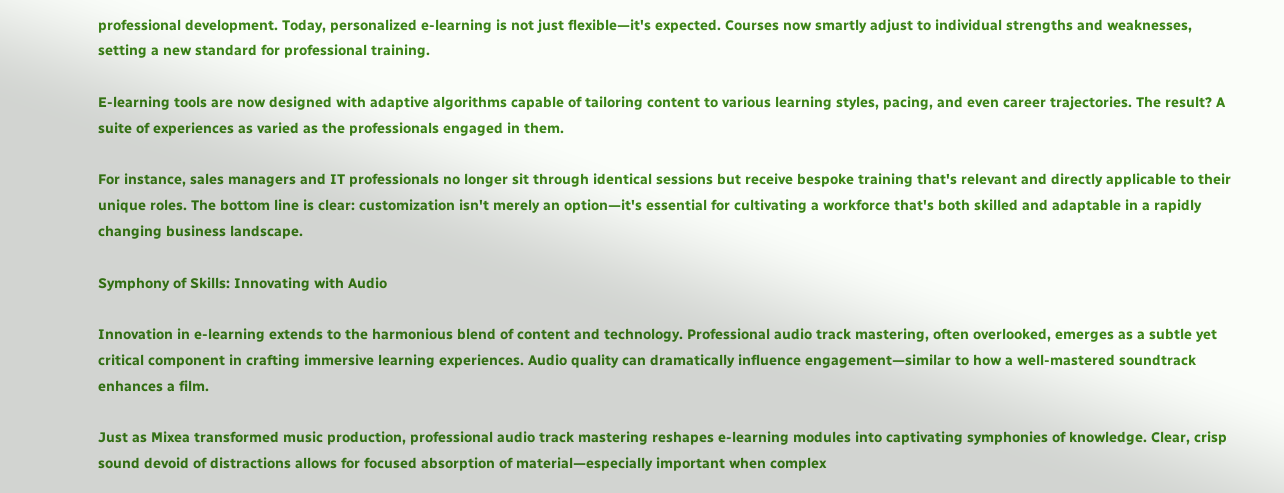professional development. Today, personalized e-learning is not just flexible—it's expected. Courses now smartly adjust to individual strengths and weaknesses, setting a new standard for professional training.

E-learning tools are now designed with adaptive algorithms capable of tailoring content to various learning styles, pacing, and even career trajectories. The result? A suite of experiences as varied as the professionals engaged in them.

For instance, sales managers and IT professionals no longer sit through identical sessions but receive bespoke training that's relevant and directly applicable to their unique roles. The bottom line is clear: customization isn't merely an option—it's essential for cultivating a workforce that's both skilled and adaptable in a rapidly changing business landscape.

Symphony of Skills: Innovating with Audio

Innovation in e-learning extends to the harmonious blend of content and technology. Professional audio track mastering, often overlooked, emerges as a subtle yet critical component in crafting immersive learning experiences. Audio quality can dramatically influence engagement—similar to how a well-mastered soundtrack enhances a film.

Just as Mixea transformed music production, professional audio track mastering reshapes e-learning modules into captivating symphonies of knowledge. Clear, crisp sound devoid of distractions allows for focused absorption of material—especially important when complex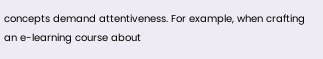concepts demand attentiveness. For example, when crafting an e-learning course about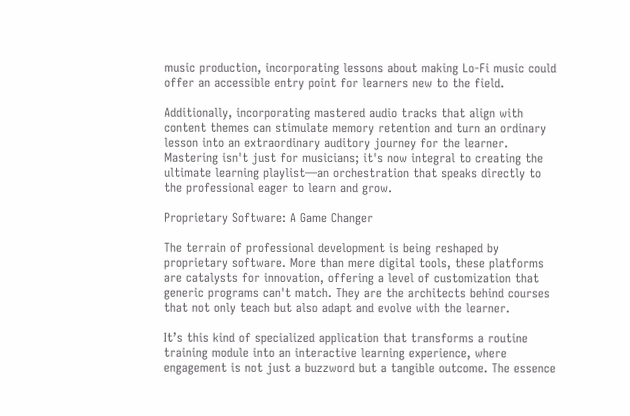music production, incorporating lessons about making Lo-Fi music could offer an accessible entry point for learners new to the field.

Additionally, incorporating mastered audio tracks that align with content themes can stimulate memory retention and turn an ordinary lesson into an extraordinary auditory journey for the learner. Mastering isn't just for musicians; it's now integral to creating the ultimate learning playlist—an orchestration that speaks directly to the professional eager to learn and grow.

Proprietary Software: A Game Changer

The terrain of professional development is being reshaped by proprietary software. More than mere digital tools, these platforms are catalysts for innovation, offering a level of customization that generic programs can't match. They are the architects behind courses that not only teach but also adapt and evolve with the learner.

It’s this kind of specialized application that transforms a routine training module into an interactive learning experience, where engagement is not just a buzzword but a tangible outcome. The essence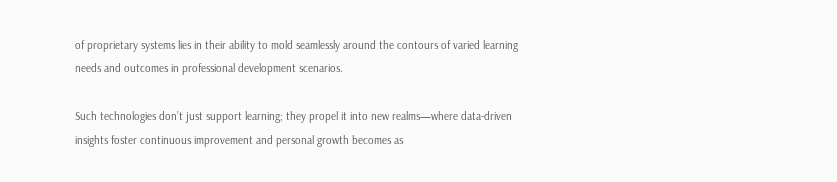of proprietary systems lies in their ability to mold seamlessly around the contours of varied learning needs and outcomes in professional development scenarios.

Such technologies don’t just support learning; they propel it into new realms—where data-driven insights foster continuous improvement and personal growth becomes as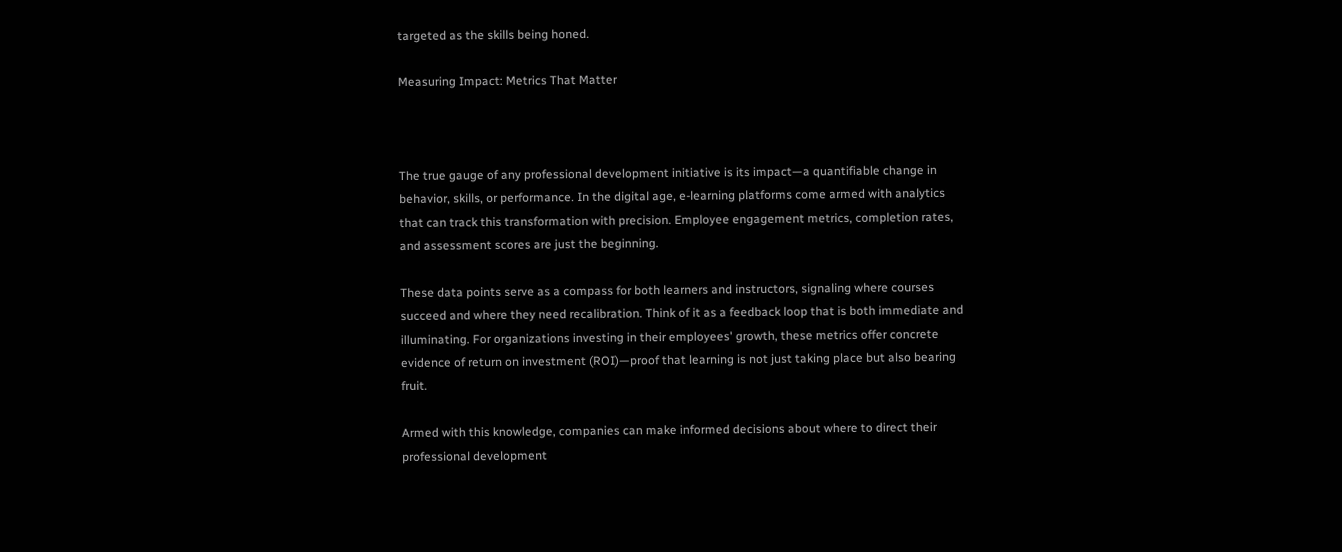targeted as the skills being honed.

Measuring Impact: Metrics That Matter



The true gauge of any professional development initiative is its impact—a quantifiable change in behavior, skills, or performance. In the digital age, e-learning platforms come armed with analytics that can track this transformation with precision. Employee engagement metrics, completion rates, and assessment scores are just the beginning.

These data points serve as a compass for both learners and instructors, signaling where courses succeed and where they need recalibration. Think of it as a feedback loop that is both immediate and illuminating. For organizations investing in their employees' growth, these metrics offer concrete evidence of return on investment (ROI)—proof that learning is not just taking place but also bearing fruit.

Armed with this knowledge, companies can make informed decisions about where to direct their professional development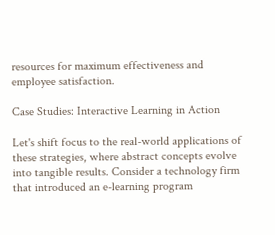resources for maximum effectiveness and employee satisfaction.

Case Studies: Interactive Learning in Action

Let's shift focus to the real-world applications of these strategies, where abstract concepts evolve into tangible results. Consider a technology firm that introduced an e-learning program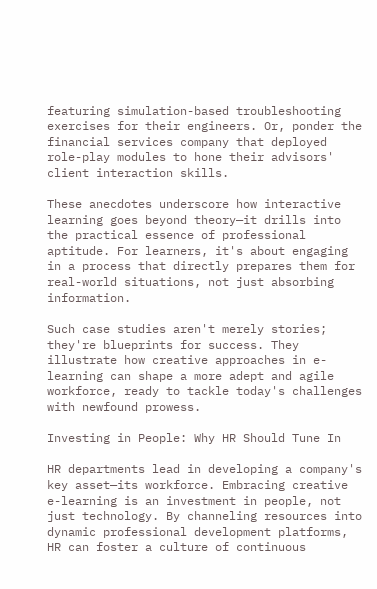featuring simulation-based troubleshooting exercises for their engineers. Or, ponder the financial services company that deployed role-play modules to hone their advisors' client interaction skills.

These anecdotes underscore how interactive learning goes beyond theory—it drills into the practical essence of professional aptitude. For learners, it's about engaging in a process that directly prepares them for real-world situations, not just absorbing information.

Such case studies aren't merely stories; they're blueprints for success. They illustrate how creative approaches in e-learning can shape a more adept and agile workforce, ready to tackle today's challenges with newfound prowess.

Investing in People: Why HR Should Tune In

HR departments lead in developing a company's key asset—its workforce. Embracing creative e-learning is an investment in people, not just technology. By channeling resources into dynamic professional development platforms, HR can foster a culture of continuous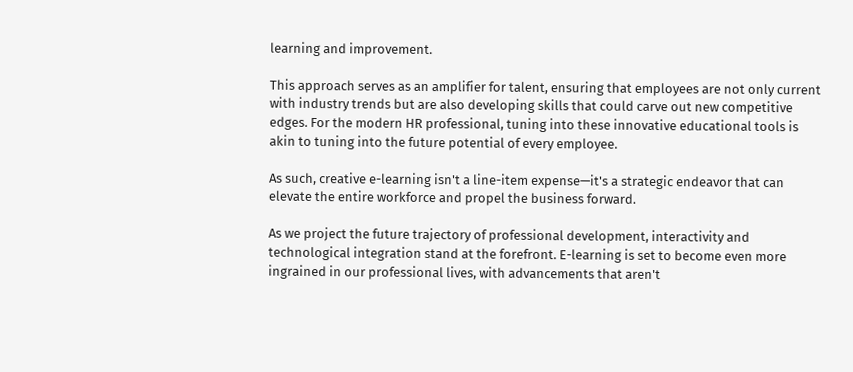learning and improvement.

This approach serves as an amplifier for talent, ensuring that employees are not only current with industry trends but are also developing skills that could carve out new competitive edges. For the modern HR professional, tuning into these innovative educational tools is akin to tuning into the future potential of every employee.

As such, creative e-learning isn't a line-item expense—it's a strategic endeavor that can elevate the entire workforce and propel the business forward.

As we project the future trajectory of professional development, interactivity and technological integration stand at the forefront. E-learning is set to become even more ingrained in our professional lives, with advancements that aren't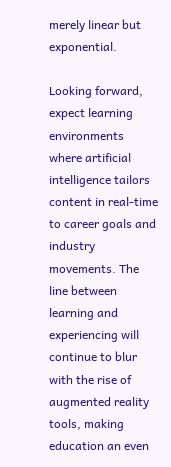merely linear but exponential.

Looking forward, expect learning environments where artificial intelligence tailors content in real-time to career goals and industry movements. The line between learning and experiencing will continue to blur with the rise of augmented reality tools, making education an even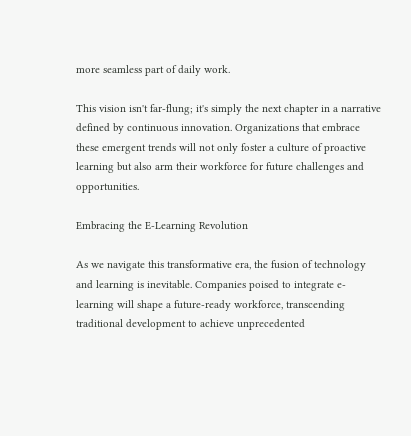more seamless part of daily work.

This vision isn't far-flung; it's simply the next chapter in a narrative defined by continuous innovation. Organizations that embrace these emergent trends will not only foster a culture of proactive learning but also arm their workforce for future challenges and opportunities.

Embracing the E-Learning Revolution

As we navigate this transformative era, the fusion of technology and learning is inevitable. Companies poised to integrate e-learning will shape a future-ready workforce, transcending traditional development to achieve unprecedented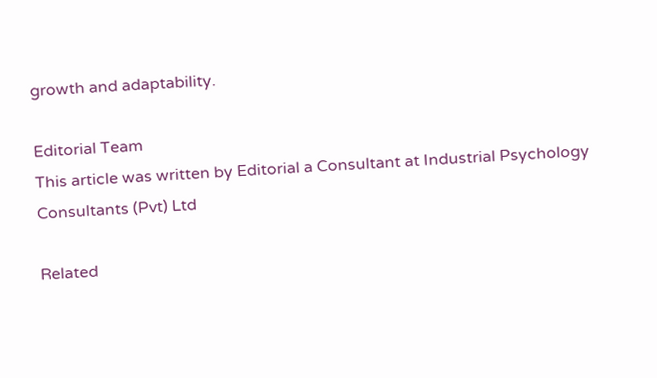growth and adaptability.

Editorial Team
This article was written by Editorial a Consultant at Industrial Psychology Consultants (Pvt) Ltd

Related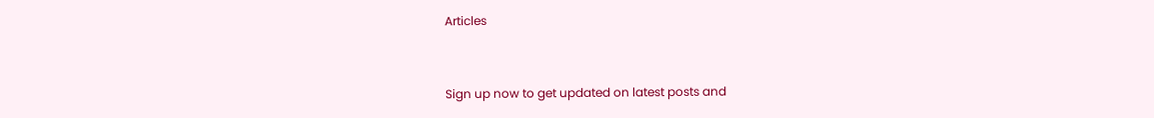Articles


Sign up now to get updated on latest posts and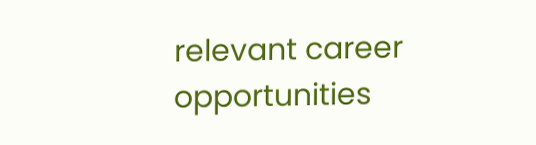relevant career opportunities